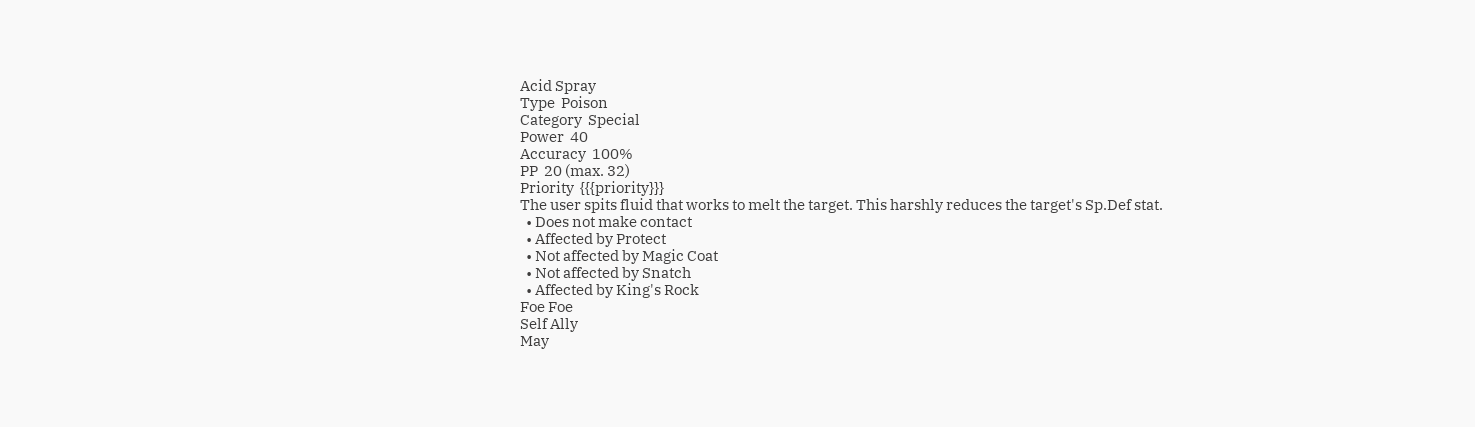Acid Spray
Type  Poison
Category  Special
Power  40
Accuracy  100%
PP  20 (max. 32)
Priority  {{{priority}}}
The user spits fluid that works to melt the target. This harshly reduces the target's Sp.Def stat.
  • Does not make contact
  • Affected by Protect
  • Not affected by Magic Coat
  • Not affected by Snatch
  • Affected by King's Rock
Foe Foe
Self Ally
May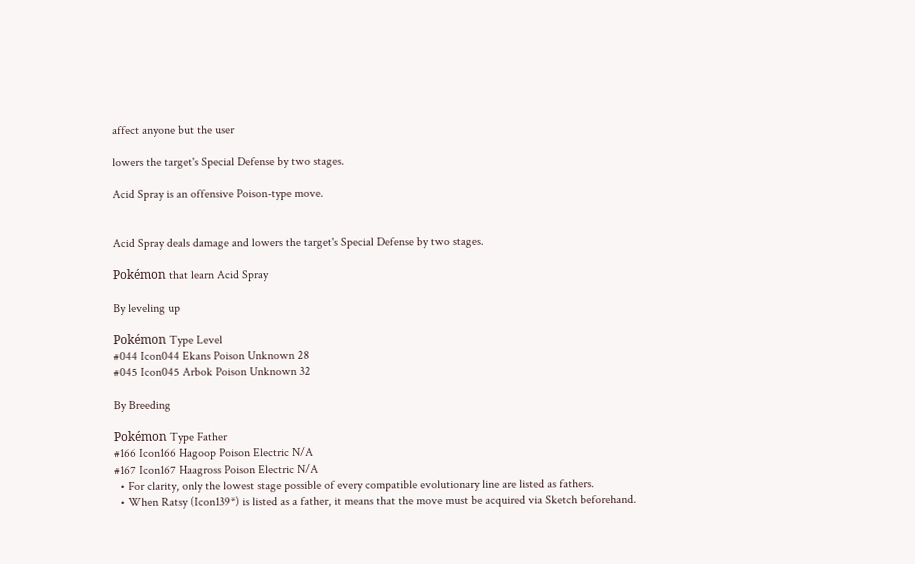affect anyone but the user

lowers the target's Special Defense by two stages.

Acid Spray is an offensive Poison-type move.


Acid Spray deals damage and lowers the target's Special Defense by two stages.

Pokémon that learn Acid Spray

By leveling up

Pokémon Type Level
#044 Icon044 Ekans Poison Unknown 28
#045 Icon045 Arbok Poison Unknown 32

By Breeding

Pokémon Type Father
#166 Icon166 Hagoop Poison Electric N/A
#167 Icon167 Haagross Poison Electric N/A
  • For clarity, only the lowest stage possible of every compatible evolutionary line are listed as fathers.
  • When Ratsy (Icon139*) is listed as a father, it means that the move must be acquired via Sketch beforehand.